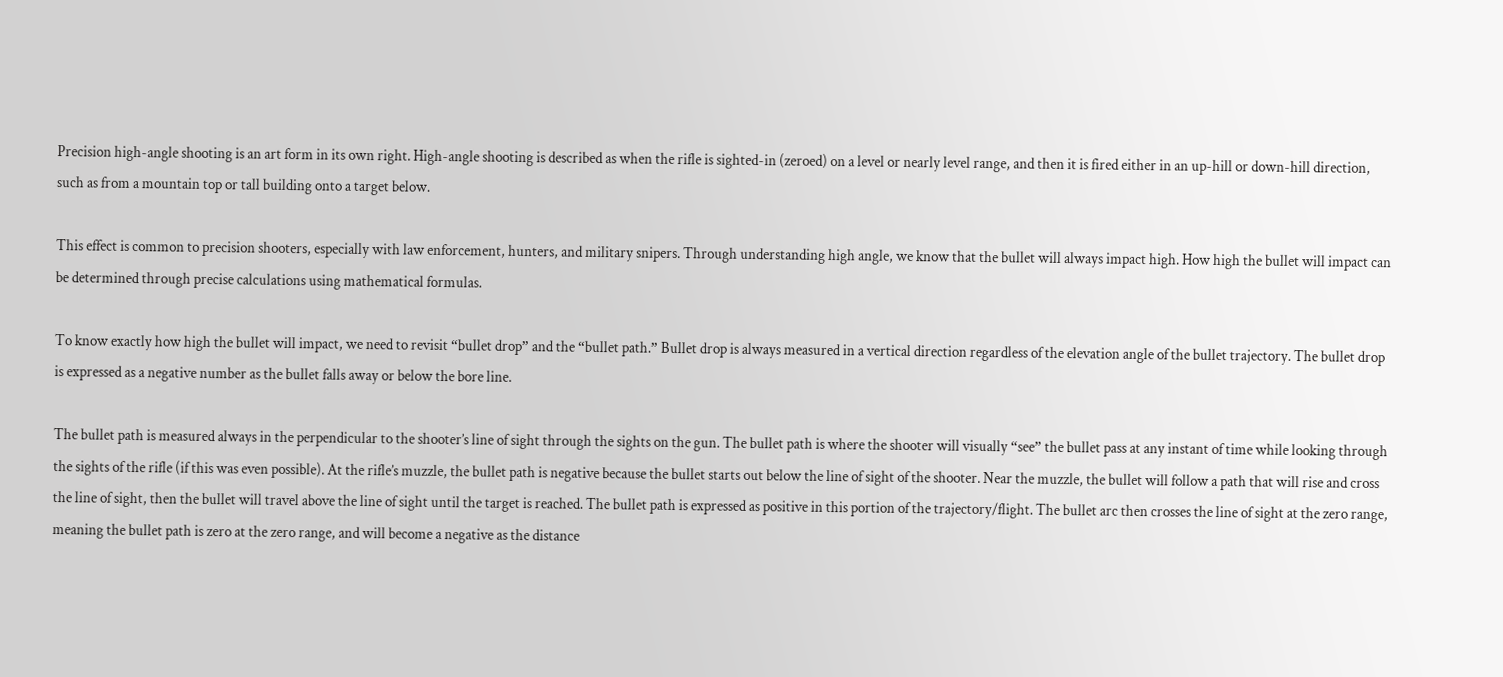Precision high-angle shooting is an art form in its own right. High-angle shooting is described as when the rifle is sighted-in (zeroed) on a level or nearly level range, and then it is fired either in an up-hill or down-hill direction, such as from a mountain top or tall building onto a target below.

This effect is common to precision shooters, especially with law enforcement, hunters, and military snipers. Through understanding high angle, we know that the bullet will always impact high. How high the bullet will impact can be determined through precise calculations using mathematical formulas.

To know exactly how high the bullet will impact, we need to revisit “bullet drop” and the “bullet path.” Bullet drop is always measured in a vertical direction regardless of the elevation angle of the bullet trajectory. The bullet drop is expressed as a negative number as the bullet falls away or below the bore line.

The bullet path is measured always in the perpendicular to the shooter’s line of sight through the sights on the gun. The bullet path is where the shooter will visually “see” the bullet pass at any instant of time while looking through the sights of the rifle (if this was even possible). At the rifle’s muzzle, the bullet path is negative because the bullet starts out below the line of sight of the shooter. Near the muzzle, the bullet will follow a path that will rise and cross the line of sight, then the bullet will travel above the line of sight until the target is reached. The bullet path is expressed as positive in this portion of the trajectory/flight. The bullet arc then crosses the line of sight at the zero range, meaning the bullet path is zero at the zero range, and will become a negative as the distance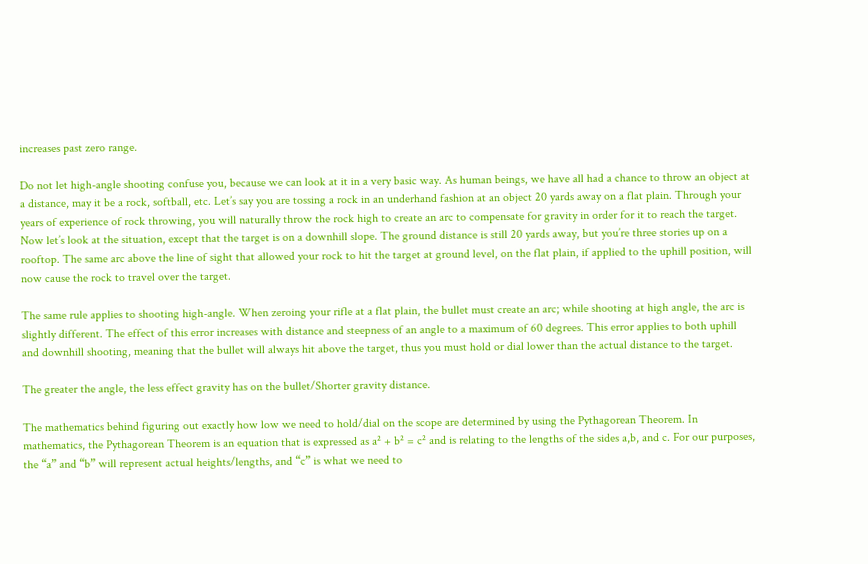increases past zero range.

Do not let high-angle shooting confuse you, because we can look at it in a very basic way. As human beings, we have all had a chance to throw an object at a distance, may it be a rock, softball, etc. Let’s say you are tossing a rock in an underhand fashion at an object 20 yards away on a flat plain. Through your years of experience of rock throwing, you will naturally throw the rock high to create an arc to compensate for gravity in order for it to reach the target. Now let’s look at the situation, except that the target is on a downhill slope. The ground distance is still 20 yards away, but you’re three stories up on a rooftop. The same arc above the line of sight that allowed your rock to hit the target at ground level, on the flat plain, if applied to the uphill position, will now cause the rock to travel over the target.

The same rule applies to shooting high-angle. When zeroing your rifle at a flat plain, the bullet must create an arc; while shooting at high angle, the arc is slightly different. The effect of this error increases with distance and steepness of an angle to a maximum of 60 degrees. This error applies to both uphill and downhill shooting, meaning that the bullet will always hit above the target, thus you must hold or dial lower than the actual distance to the target.

The greater the angle, the less effect gravity has on the bullet/Shorter gravity distance.

The mathematics behind figuring out exactly how low we need to hold/dial on the scope are determined by using the Pythagorean Theorem. In mathematics, the Pythagorean Theorem is an equation that is expressed as a² + b² = c² and is relating to the lengths of the sides a,b, and c. For our purposes, the “a” and “b” will represent actual heights/lengths, and “c” is what we need to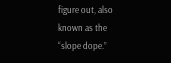figure out, also known as the “slope dope.”